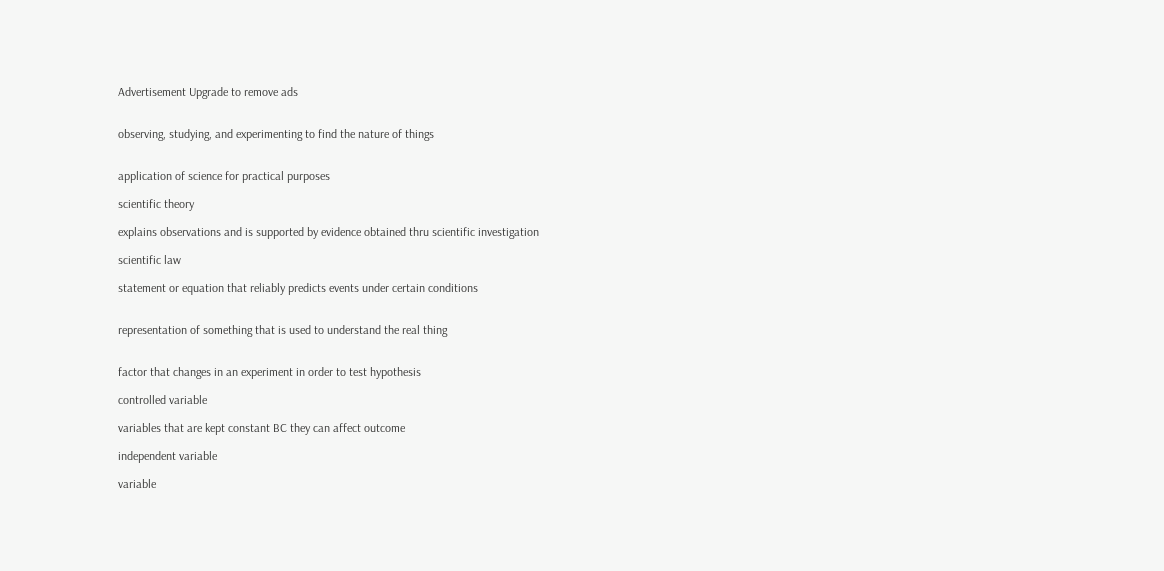Advertisement Upgrade to remove ads


observing, studying, and experimenting to find the nature of things


application of science for practical purposes

scientific theory

explains observations and is supported by evidence obtained thru scientific investigation

scientific law

statement or equation that reliably predicts events under certain conditions


representation of something that is used to understand the real thing


factor that changes in an experiment in order to test hypothesis

controlled variable

variables that are kept constant BC they can affect outcome

independent variable

variable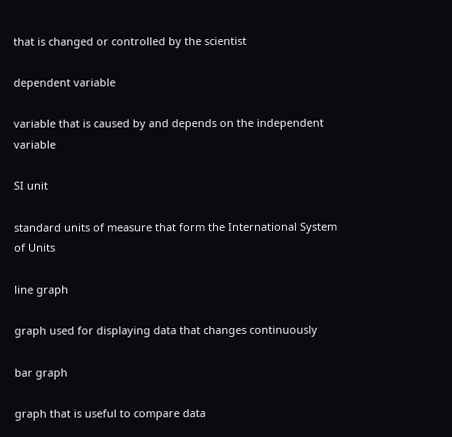that is changed or controlled by the scientist

dependent variable

variable that is caused by and depends on the independent variable

SI unit

standard units of measure that form the International System of Units

line graph

graph used for displaying data that changes continuously

bar graph

graph that is useful to compare data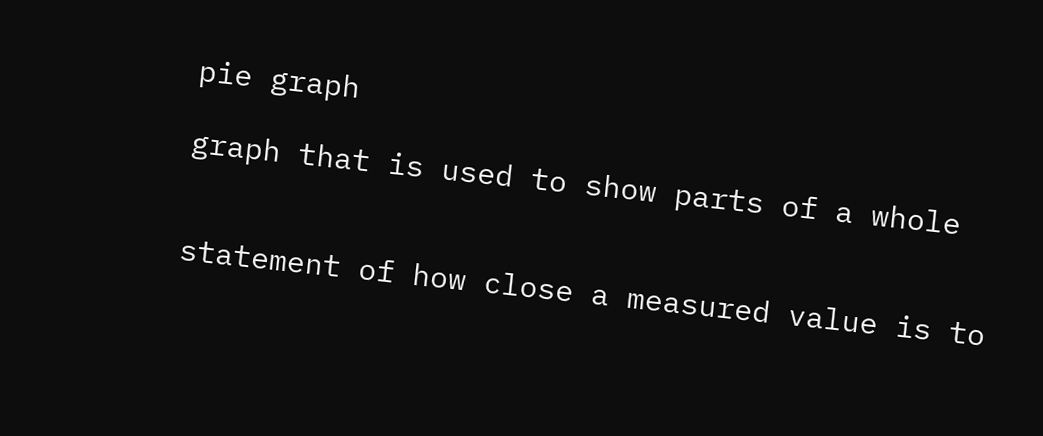pie graph

graph that is used to show parts of a whole


statement of how close a measured value is to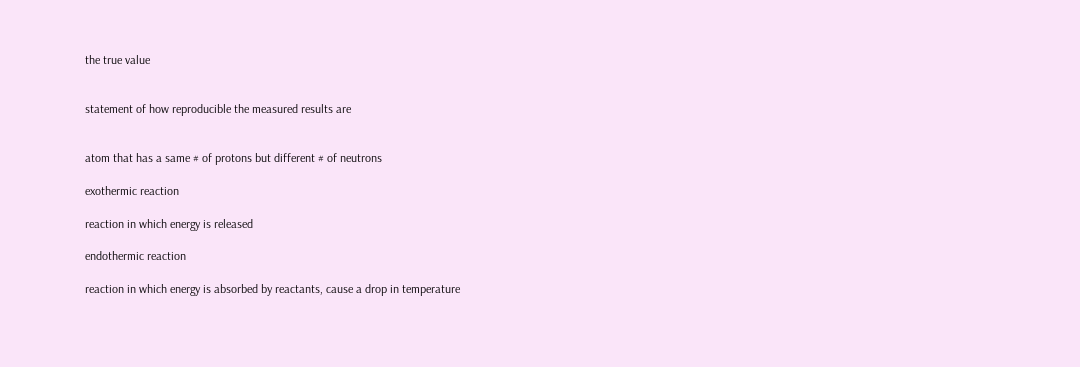the true value


statement of how reproducible the measured results are


atom that has a same # of protons but different # of neutrons

exothermic reaction

reaction in which energy is released

endothermic reaction

reaction in which energy is absorbed by reactants, cause a drop in temperature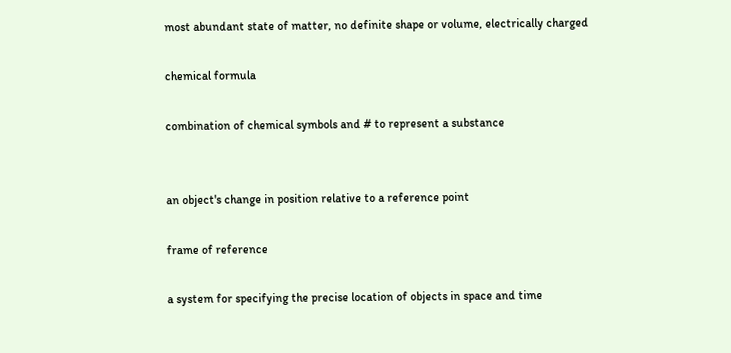most abundant state of matter, no definite shape or volume, electrically charged

chemical formula

combination of chemical symbols and # to represent a substance


an object's change in position relative to a reference point

frame of reference

a system for specifying the precise location of objects in space and time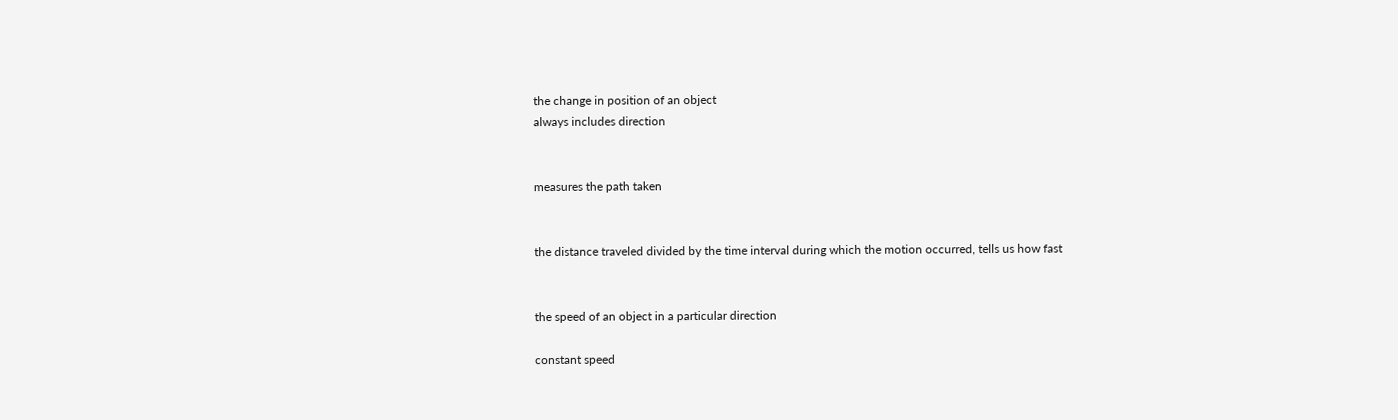the change in position of an object
always includes direction


measures the path taken


the distance traveled divided by the time interval during which the motion occurred, tells us how fast


the speed of an object in a particular direction

constant speed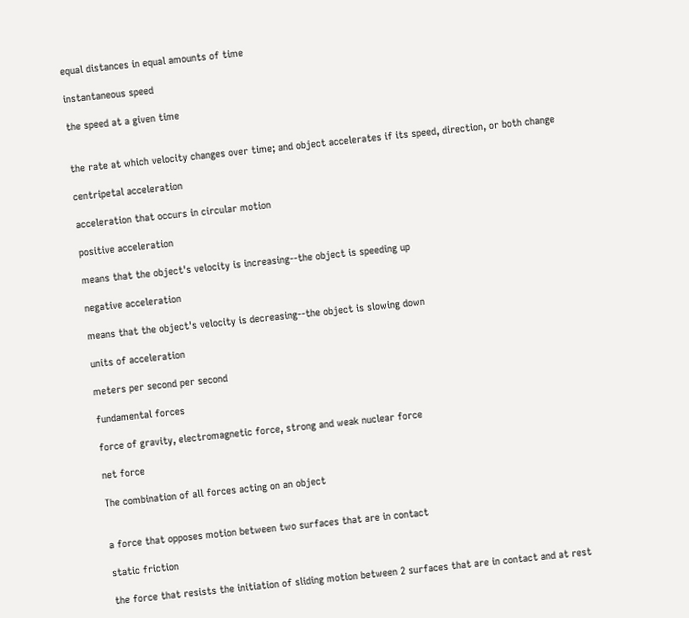equal distances in equal amounts of time

instantaneous speed

the speed at a given time


the rate at which velocity changes over time; and object accelerates if its speed, direction, or both change

centripetal acceleration

acceleration that occurs in circular motion

positive acceleration

means that the object's velocity is increasing--the object is speeding up

negative acceleration

means that the object's velocity is decreasing--the object is slowing down

units of acceleration

meters per second per second

fundamental forces

force of gravity, electromagnetic force, strong and weak nuclear force

net force

The combination of all forces acting on an object


a force that opposes motion between two surfaces that are in contact

static friction

the force that resists the initiation of sliding motion between 2 surfaces that are in contact and at rest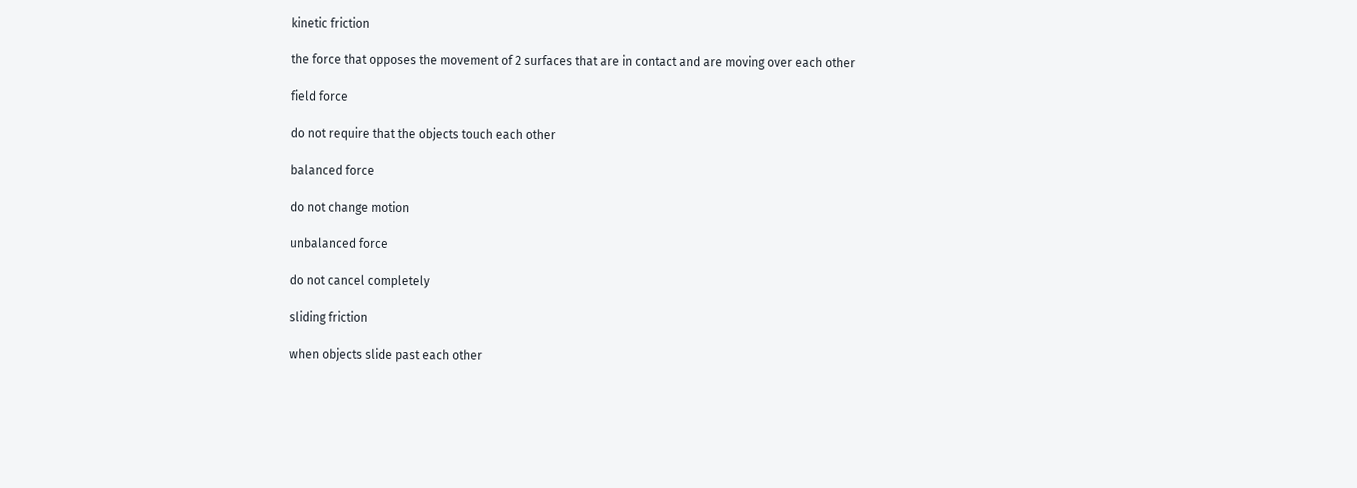kinetic friction

the force that opposes the movement of 2 surfaces that are in contact and are moving over each other

field force

do not require that the objects touch each other

balanced force

do not change motion

unbalanced force

do not cancel completely

sliding friction

when objects slide past each other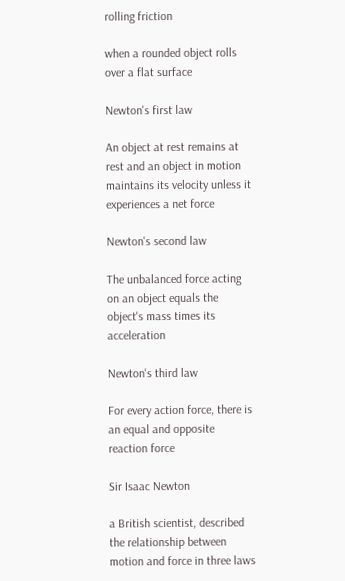rolling friction

when a rounded object rolls over a flat surface

Newton's first law

An object at rest remains at rest and an object in motion maintains its velocity unless it experiences a net force

Newton's second law

The unbalanced force acting on an object equals the object's mass times its acceleration

Newton's third law

For every action force, there is an equal and opposite reaction force

Sir Isaac Newton

a British scientist, described the relationship between motion and force in three laws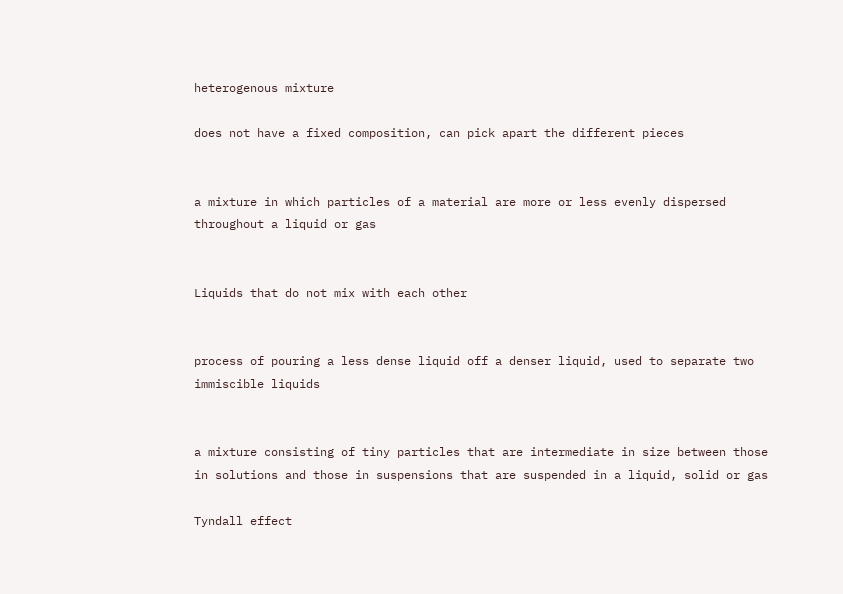heterogenous mixture

does not have a fixed composition, can pick apart the different pieces


a mixture in which particles of a material are more or less evenly dispersed throughout a liquid or gas


Liquids that do not mix with each other


process of pouring a less dense liquid off a denser liquid, used to separate two immiscible liquids


a mixture consisting of tiny particles that are intermediate in size between those in solutions and those in suspensions that are suspended in a liquid, solid or gas

Tyndall effect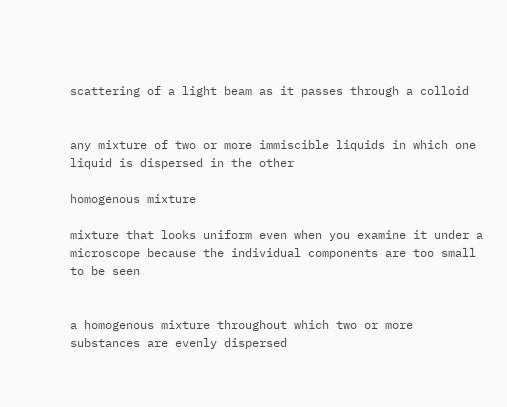scattering of a light beam as it passes through a colloid


any mixture of two or more immiscible liquids in which one liquid is dispersed in the other

homogenous mixture

mixture that looks uniform even when you examine it under a microscope because the individual components are too small to be seen


a homogenous mixture throughout which two or more substances are evenly dispersed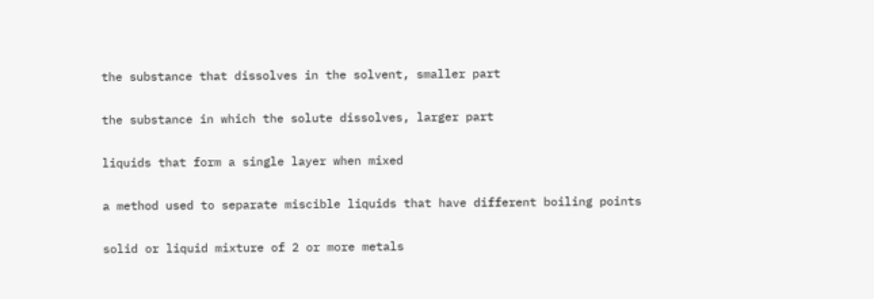the substance that dissolves in the solvent, smaller part


the substance in which the solute dissolves, larger part


liquids that form a single layer when mixed


a method used to separate miscible liquids that have different boiling points


solid or liquid mixture of 2 or more metals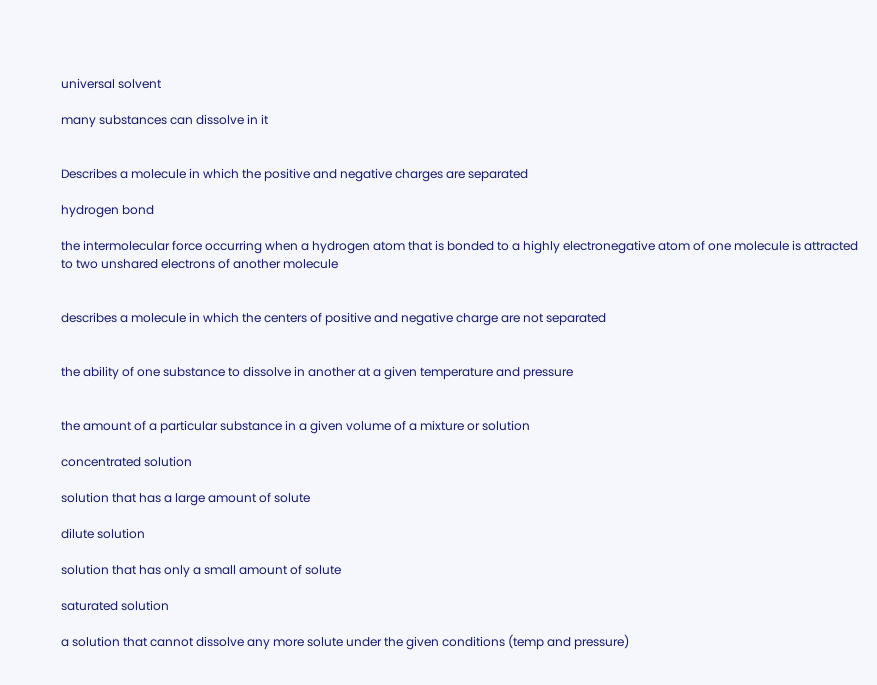universal solvent

many substances can dissolve in it


Describes a molecule in which the positive and negative charges are separated

hydrogen bond

the intermolecular force occurring when a hydrogen atom that is bonded to a highly electronegative atom of one molecule is attracted to two unshared electrons of another molecule


describes a molecule in which the centers of positive and negative charge are not separated


the ability of one substance to dissolve in another at a given temperature and pressure


the amount of a particular substance in a given volume of a mixture or solution

concentrated solution

solution that has a large amount of solute

dilute solution

solution that has only a small amount of solute

saturated solution

a solution that cannot dissolve any more solute under the given conditions (temp and pressure)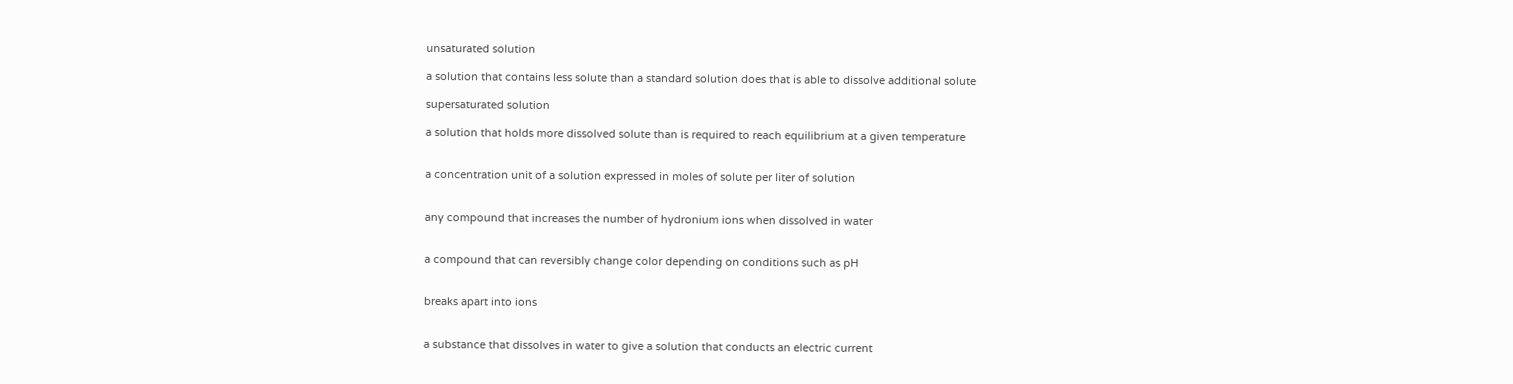unsaturated solution

a solution that contains less solute than a standard solution does that is able to dissolve additional solute

supersaturated solution

a solution that holds more dissolved solute than is required to reach equilibrium at a given temperature


a concentration unit of a solution expressed in moles of solute per liter of solution


any compound that increases the number of hydronium ions when dissolved in water


a compound that can reversibly change color depending on conditions such as pH


breaks apart into ions


a substance that dissolves in water to give a solution that conducts an electric current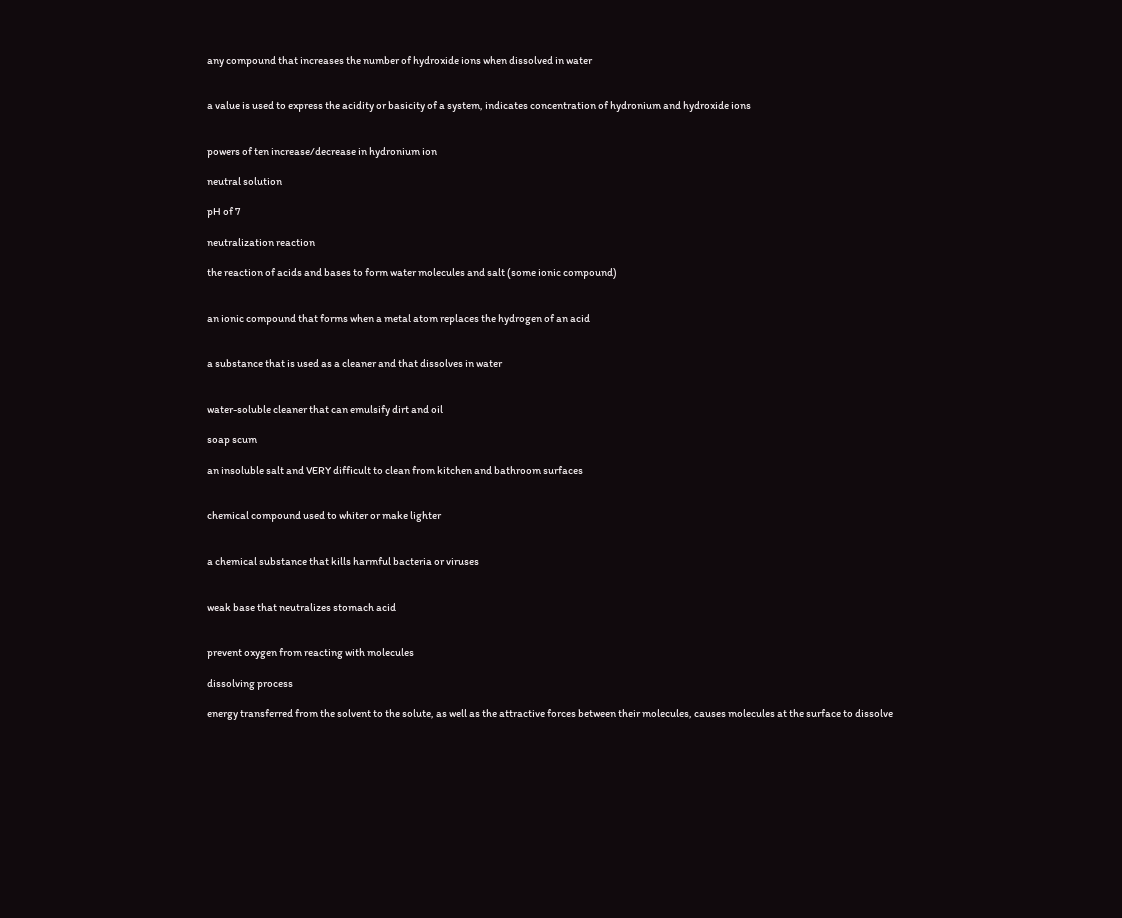any compound that increases the number of hydroxide ions when dissolved in water


a value is used to express the acidity or basicity of a system, indicates concentration of hydronium and hydroxide ions


powers of ten increase/decrease in hydronium ion

neutral solution

pH of 7

neutralization reaction

the reaction of acids and bases to form water molecules and salt (some ionic compound)


an ionic compound that forms when a metal atom replaces the hydrogen of an acid


a substance that is used as a cleaner and that dissolves in water


water-soluble cleaner that can emulsify dirt and oil

soap scum

an insoluble salt and VERY difficult to clean from kitchen and bathroom surfaces


chemical compound used to whiter or make lighter


a chemical substance that kills harmful bacteria or viruses


weak base that neutralizes stomach acid


prevent oxygen from reacting with molecules

dissolving process

energy transferred from the solvent to the solute, as well as the attractive forces between their molecules, causes molecules at the surface to dissolve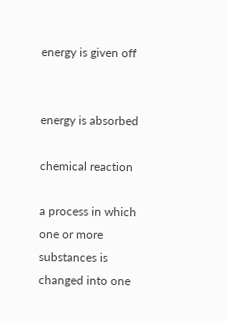energy is given off


energy is absorbed

chemical reaction

a process in which one or more substances is changed into one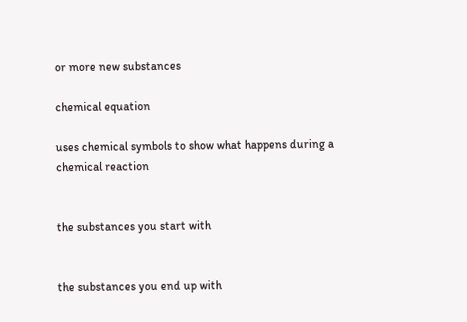or more new substances

chemical equation

uses chemical symbols to show what happens during a chemical reaction


the substances you start with


the substances you end up with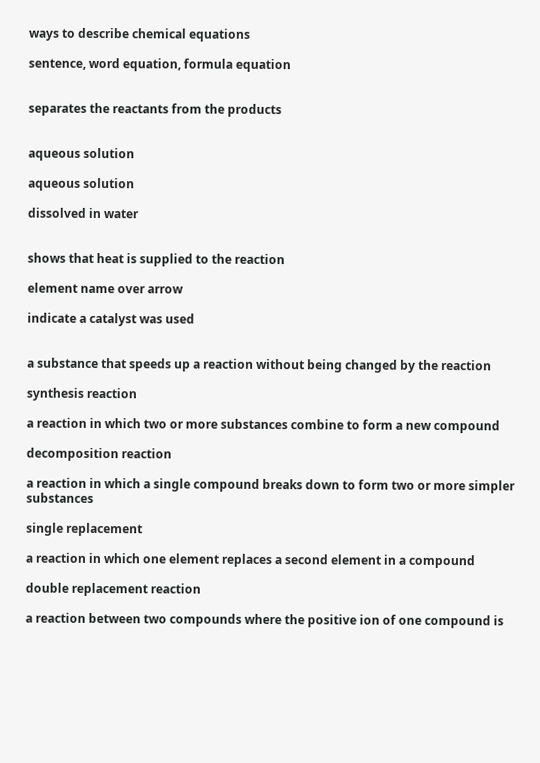ways to describe chemical equations

sentence, word equation, formula equation


separates the reactants from the products


aqueous solution

aqueous solution

dissolved in water


shows that heat is supplied to the reaction

element name over arrow

indicate a catalyst was used


a substance that speeds up a reaction without being changed by the reaction

synthesis reaction

a reaction in which two or more substances combine to form a new compound

decomposition reaction

a reaction in which a single compound breaks down to form two or more simpler substances

single replacement

a reaction in which one element replaces a second element in a compound

double replacement reaction

a reaction between two compounds where the positive ion of one compound is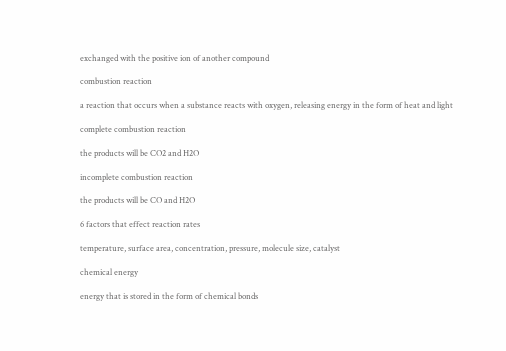exchanged with the positive ion of another compound

combustion reaction

a reaction that occurs when a substance reacts with oxygen, releasing energy in the form of heat and light

complete combustion reaction

the products will be CO2 and H2O

incomplete combustion reaction

the products will be CO and H2O

6 factors that effect reaction rates

temperature, surface area, concentration, pressure, molecule size, catalyst

chemical energy

energy that is stored in the form of chemical bonds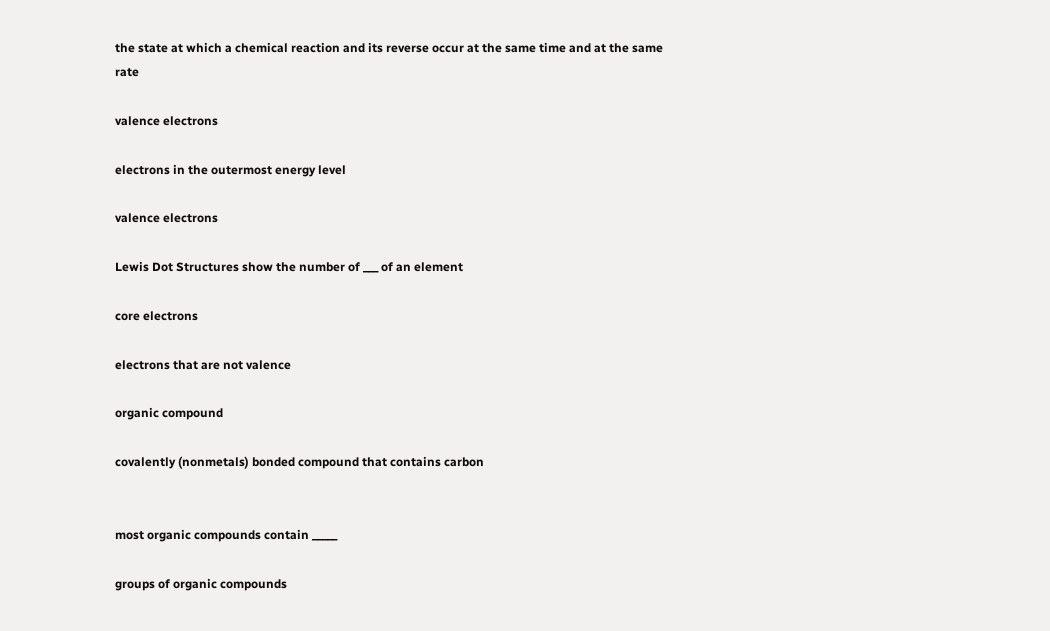the state at which a chemical reaction and its reverse occur at the same time and at the same rate

valence electrons

electrons in the outermost energy level

valence electrons

Lewis Dot Structures show the number of ___ of an element

core electrons

electrons that are not valence

organic compound

covalently (nonmetals) bonded compound that contains carbon


most organic compounds contain _____

groups of organic compounds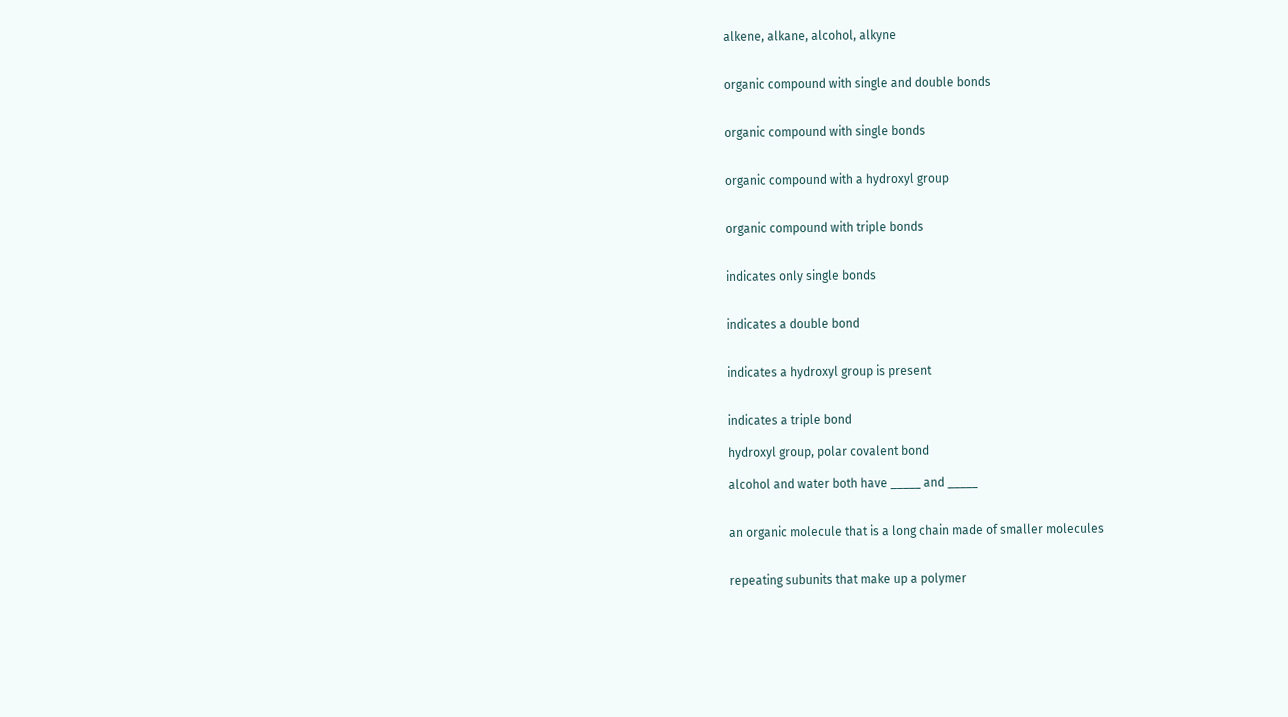alkene, alkane, alcohol, alkyne


organic compound with single and double bonds


organic compound with single bonds


organic compound with a hydroxyl group


organic compound with triple bonds


indicates only single bonds


indicates a double bond


indicates a hydroxyl group is present


indicates a triple bond

hydroxyl group, polar covalent bond

alcohol and water both have _____ and _____


an organic molecule that is a long chain made of smaller molecules


repeating subunits that make up a polymer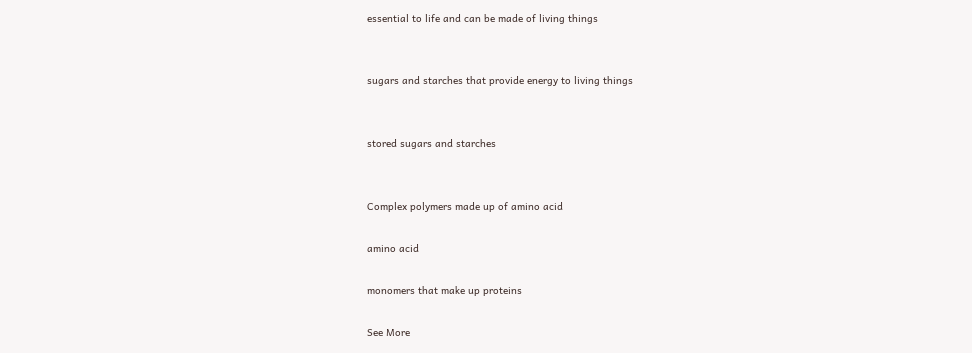essential to life and can be made of living things


sugars and starches that provide energy to living things


stored sugars and starches


Complex polymers made up of amino acid

amino acid

monomers that make up proteins

See More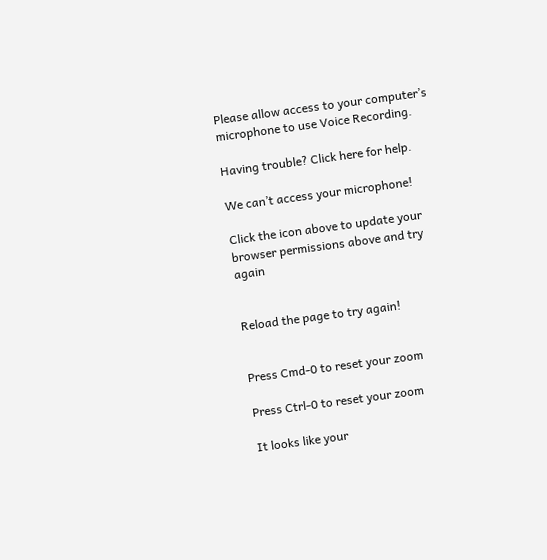Please allow access to your computer’s microphone to use Voice Recording.

Having trouble? Click here for help.

We can’t access your microphone!

Click the icon above to update your browser permissions above and try again


Reload the page to try again!


Press Cmd-0 to reset your zoom

Press Ctrl-0 to reset your zoom

It looks like your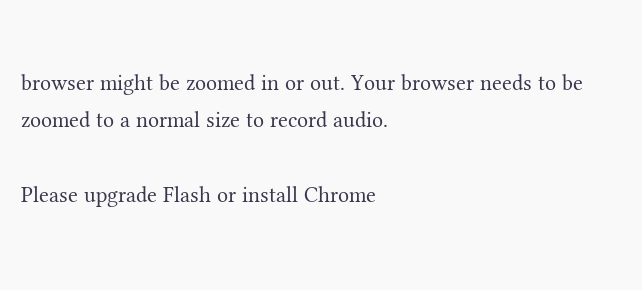browser might be zoomed in or out. Your browser needs to be zoomed to a normal size to record audio.

Please upgrade Flash or install Chrome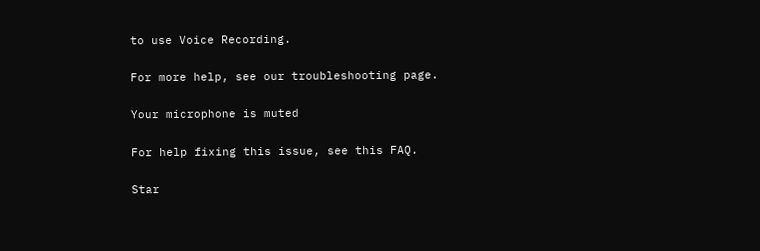to use Voice Recording.

For more help, see our troubleshooting page.

Your microphone is muted

For help fixing this issue, see this FAQ.

Star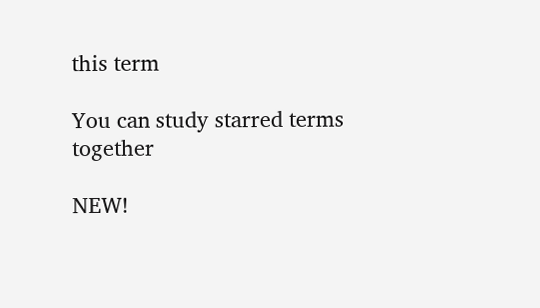this term

You can study starred terms together

NEW!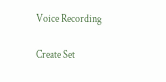Voice Recording

Create Set